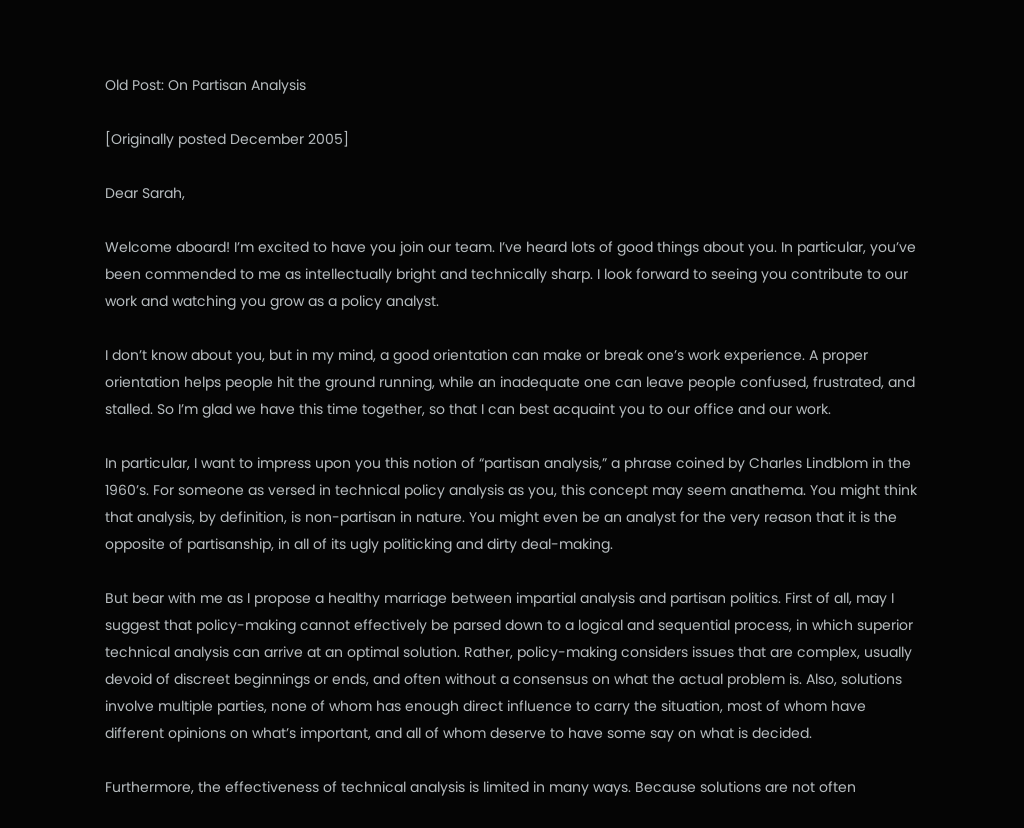Old Post: On Partisan Analysis

[Originally posted December 2005]

Dear Sarah,

Welcome aboard! I’m excited to have you join our team. I’ve heard lots of good things about you. In particular, you’ve been commended to me as intellectually bright and technically sharp. I look forward to seeing you contribute to our work and watching you grow as a policy analyst.

I don’t know about you, but in my mind, a good orientation can make or break one’s work experience. A proper orientation helps people hit the ground running, while an inadequate one can leave people confused, frustrated, and stalled. So I’m glad we have this time together, so that I can best acquaint you to our office and our work.

In particular, I want to impress upon you this notion of “partisan analysis,” a phrase coined by Charles Lindblom in the 1960’s. For someone as versed in technical policy analysis as you, this concept may seem anathema. You might think that analysis, by definition, is non-partisan in nature. You might even be an analyst for the very reason that it is the opposite of partisanship, in all of its ugly politicking and dirty deal-making.

But bear with me as I propose a healthy marriage between impartial analysis and partisan politics. First of all, may I suggest that policy-making cannot effectively be parsed down to a logical and sequential process, in which superior technical analysis can arrive at an optimal solution. Rather, policy-making considers issues that are complex, usually devoid of discreet beginnings or ends, and often without a consensus on what the actual problem is. Also, solutions involve multiple parties, none of whom has enough direct influence to carry the situation, most of whom have different opinions on what’s important, and all of whom deserve to have some say on what is decided.

Furthermore, the effectiveness of technical analysis is limited in many ways. Because solutions are not often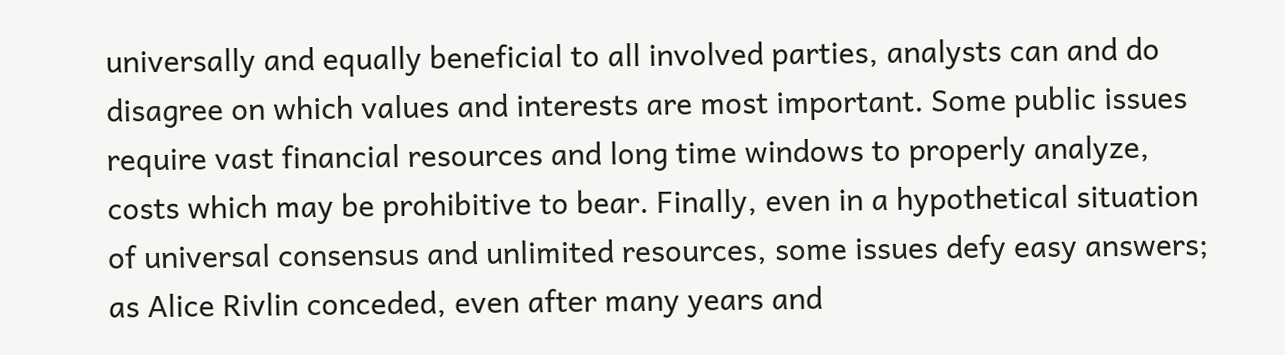universally and equally beneficial to all involved parties, analysts can and do disagree on which values and interests are most important. Some public issues require vast financial resources and long time windows to properly analyze, costs which may be prohibitive to bear. Finally, even in a hypothetical situation of universal consensus and unlimited resources, some issues defy easy answers; as Alice Rivlin conceded, even after many years and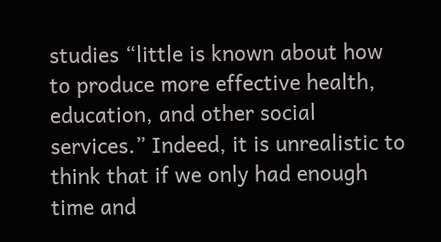studies “little is known about how to produce more effective health, education, and other social services.” Indeed, it is unrealistic to think that if we only had enough time and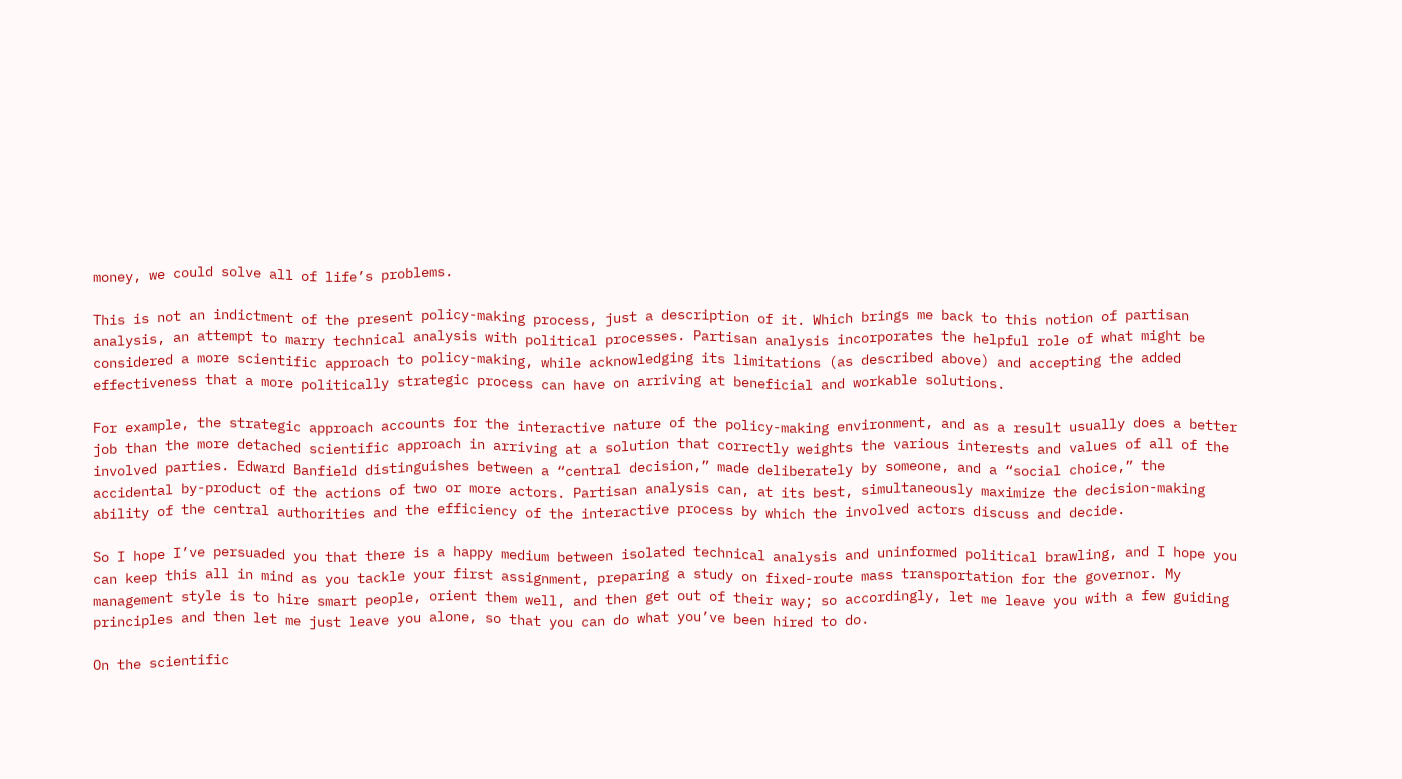money, we could solve all of life’s problems.

This is not an indictment of the present policy-making process, just a description of it. Which brings me back to this notion of partisan analysis, an attempt to marry technical analysis with political processes. Partisan analysis incorporates the helpful role of what might be considered a more scientific approach to policy-making, while acknowledging its limitations (as described above) and accepting the added effectiveness that a more politically strategic process can have on arriving at beneficial and workable solutions.

For example, the strategic approach accounts for the interactive nature of the policy-making environment, and as a result usually does a better job than the more detached scientific approach in arriving at a solution that correctly weights the various interests and values of all of the involved parties. Edward Banfield distinguishes between a “central decision,” made deliberately by someone, and a “social choice,” the accidental by-product of the actions of two or more actors. Partisan analysis can, at its best, simultaneously maximize the decision-making ability of the central authorities and the efficiency of the interactive process by which the involved actors discuss and decide.

So I hope I’ve persuaded you that there is a happy medium between isolated technical analysis and uninformed political brawling, and I hope you can keep this all in mind as you tackle your first assignment, preparing a study on fixed-route mass transportation for the governor. My management style is to hire smart people, orient them well, and then get out of their way; so accordingly, let me leave you with a few guiding principles and then let me just leave you alone, so that you can do what you’ve been hired to do.

On the scientific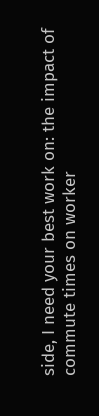side, I need your best work on: the impact of commute times on worker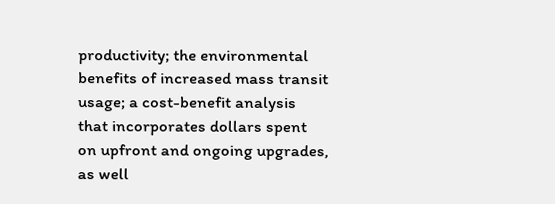productivity; the environmental benefits of increased mass transit usage; a cost-benefit analysis that incorporates dollars spent on upfront and ongoing upgrades, as well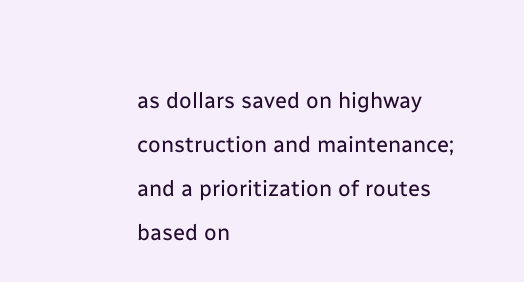as dollars saved on highway construction and maintenance; and a prioritization of routes based on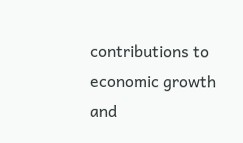contributions to economic growth and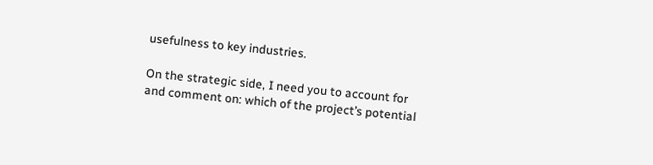usefulness to key industries.

On the strategic side, I need you to account for and comment on: which of the project’s potential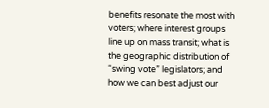benefits resonate the most with voters; where interest groups line up on mass transit; what is the geographic distribution of “swing vote” legislators; and how we can best adjust our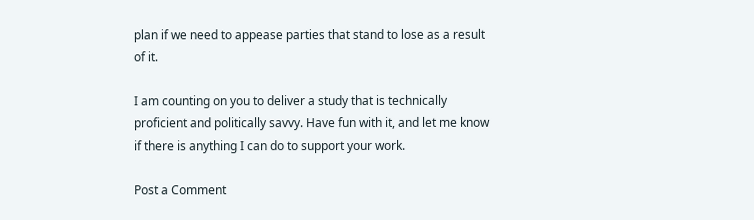plan if we need to appease parties that stand to lose as a result of it.

I am counting on you to deliver a study that is technically proficient and politically savvy. Have fun with it, and let me know if there is anything I can do to support your work.

Post a Comment